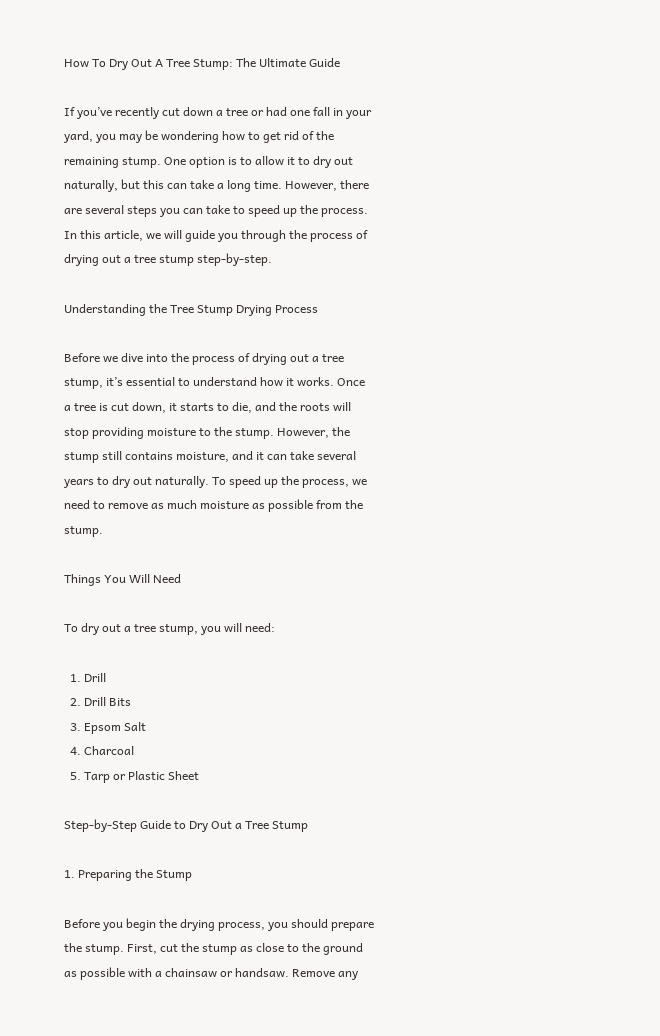How To Dry Out A Tree Stump: The Ultimate Guide

If you’ve recently cut down a tree or had one fall in your yard, you may be wondering how to get rid of the remaining stump. One option is to allow it to dry out naturally, but this can take a long time. However, there are several steps you can take to speed up the process. In this article, we will guide you through the process of drying out a tree stump step-by-step.

Understanding the Tree Stump Drying Process

Before we dive into the process of drying out a tree stump, it’s essential to understand how it works. Once a tree is cut down, it starts to die, and the roots will stop providing moisture to the stump. However, the stump still contains moisture, and it can take several years to dry out naturally. To speed up the process, we need to remove as much moisture as possible from the stump.

Things You Will Need

To dry out a tree stump, you will need:

  1. Drill
  2. Drill Bits
  3. Epsom Salt
  4. Charcoal
  5. Tarp or Plastic Sheet

Step-by-Step Guide to Dry Out a Tree Stump

1. Preparing the Stump

Before you begin the drying process, you should prepare the stump. First, cut the stump as close to the ground as possible with a chainsaw or handsaw. Remove any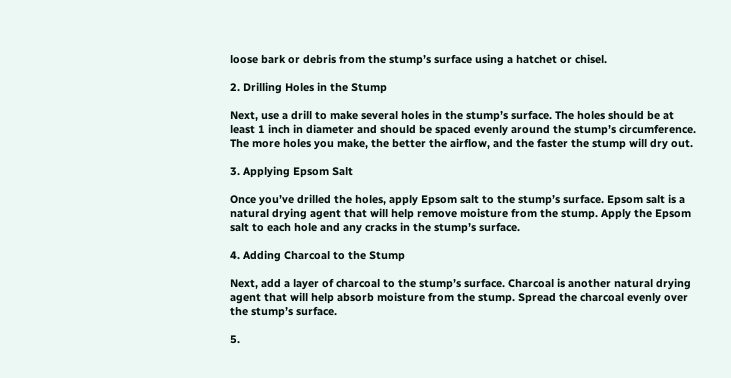loose bark or debris from the stump’s surface using a hatchet or chisel.

2. Drilling Holes in the Stump

Next, use a drill to make several holes in the stump’s surface. The holes should be at least 1 inch in diameter and should be spaced evenly around the stump’s circumference. The more holes you make, the better the airflow, and the faster the stump will dry out.

3. Applying Epsom Salt

Once you’ve drilled the holes, apply Epsom salt to the stump’s surface. Epsom salt is a natural drying agent that will help remove moisture from the stump. Apply the Epsom salt to each hole and any cracks in the stump’s surface.

4. Adding Charcoal to the Stump

Next, add a layer of charcoal to the stump’s surface. Charcoal is another natural drying agent that will help absorb moisture from the stump. Spread the charcoal evenly over the stump’s surface.

5.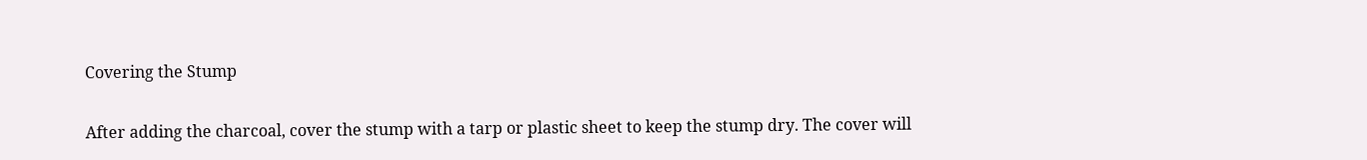Covering the Stump

After adding the charcoal, cover the stump with a tarp or plastic sheet to keep the stump dry. The cover will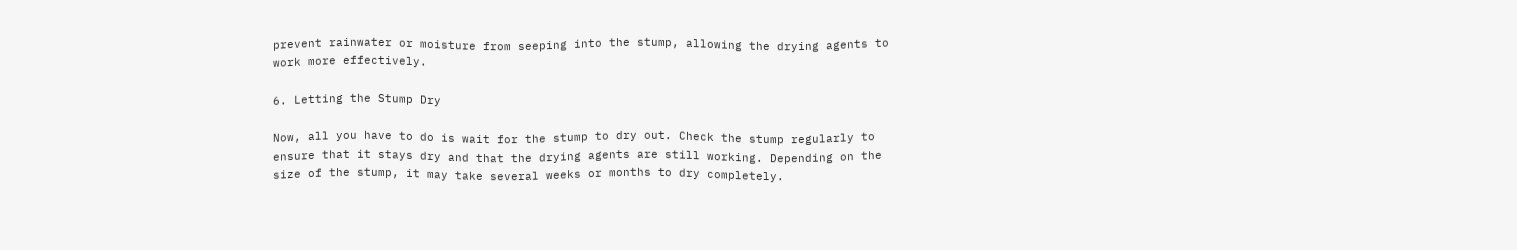prevent rainwater or moisture from seeping into the stump, allowing the drying agents to work more effectively.

6. Letting the Stump Dry

Now, all you have to do is wait for the stump to dry out. Check the stump regularly to ensure that it stays dry and that the drying agents are still working. Depending on the size of the stump, it may take several weeks or months to dry completely.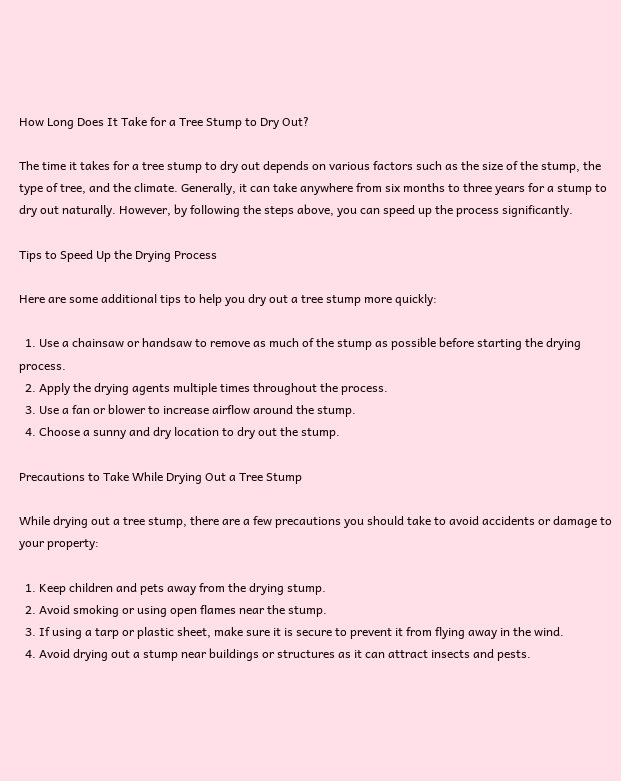How Long Does It Take for a Tree Stump to Dry Out?

The time it takes for a tree stump to dry out depends on various factors such as the size of the stump, the type of tree, and the climate. Generally, it can take anywhere from six months to three years for a stump to dry out naturally. However, by following the steps above, you can speed up the process significantly.

Tips to Speed Up the Drying Process

Here are some additional tips to help you dry out a tree stump more quickly:

  1. Use a chainsaw or handsaw to remove as much of the stump as possible before starting the drying process.
  2. Apply the drying agents multiple times throughout the process.
  3. Use a fan or blower to increase airflow around the stump.
  4. Choose a sunny and dry location to dry out the stump.

Precautions to Take While Drying Out a Tree Stump

While drying out a tree stump, there are a few precautions you should take to avoid accidents or damage to your property:

  1. Keep children and pets away from the drying stump.
  2. Avoid smoking or using open flames near the stump.
  3. If using a tarp or plastic sheet, make sure it is secure to prevent it from flying away in the wind.
  4. Avoid drying out a stump near buildings or structures as it can attract insects and pests.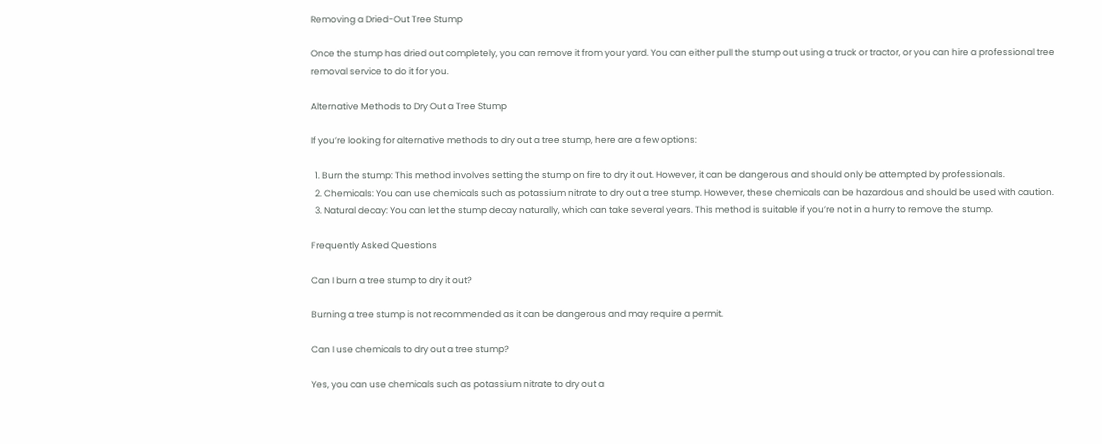Removing a Dried-Out Tree Stump

Once the stump has dried out completely, you can remove it from your yard. You can either pull the stump out using a truck or tractor, or you can hire a professional tree removal service to do it for you.

Alternative Methods to Dry Out a Tree Stump

If you’re looking for alternative methods to dry out a tree stump, here are a few options:

  1. Burn the stump: This method involves setting the stump on fire to dry it out. However, it can be dangerous and should only be attempted by professionals.
  2. Chemicals: You can use chemicals such as potassium nitrate to dry out a tree stump. However, these chemicals can be hazardous and should be used with caution.
  3. Natural decay: You can let the stump decay naturally, which can take several years. This method is suitable if you’re not in a hurry to remove the stump.

Frequently Asked Questions

Can I burn a tree stump to dry it out?

Burning a tree stump is not recommended as it can be dangerous and may require a permit.

Can I use chemicals to dry out a tree stump?

Yes, you can use chemicals such as potassium nitrate to dry out a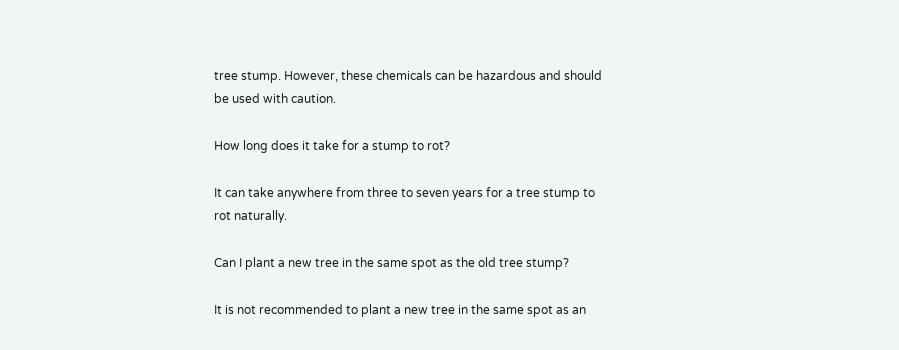tree stump. However, these chemicals can be hazardous and should be used with caution.

How long does it take for a stump to rot?

It can take anywhere from three to seven years for a tree stump to rot naturally.

Can I plant a new tree in the same spot as the old tree stump?

It is not recommended to plant a new tree in the same spot as an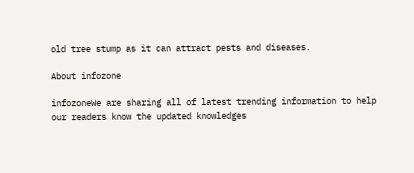old tree stump as it can attract pests and diseases.

About infozone

infozoneWe are sharing all of latest trending information to help our readers know the updated knowledges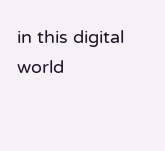in this digital world